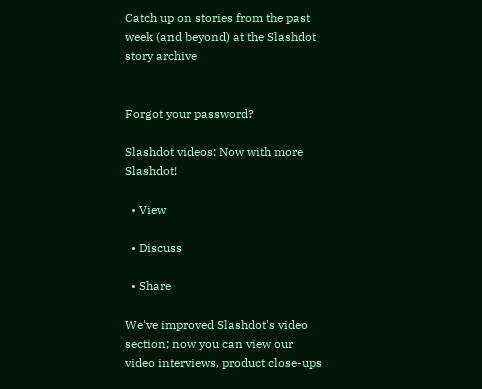Catch up on stories from the past week (and beyond) at the Slashdot story archive


Forgot your password?

Slashdot videos: Now with more Slashdot!

  • View

  • Discuss

  • Share

We've improved Slashdot's video section; now you can view our video interviews, product close-ups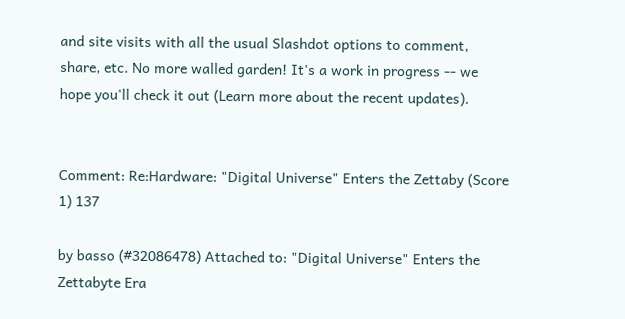and site visits with all the usual Slashdot options to comment, share, etc. No more walled garden! It's a work in progress -- we hope you'll check it out (Learn more about the recent updates).


Comment: Re:Hardware: "Digital Universe" Enters the Zettaby (Score 1) 137

by basso (#32086478) Attached to: "Digital Universe" Enters the Zettabyte Era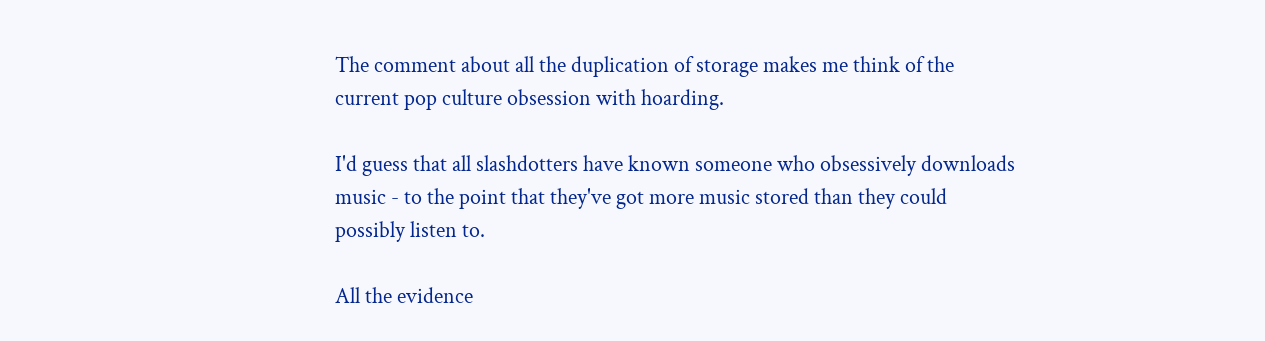The comment about all the duplication of storage makes me think of the current pop culture obsession with hoarding.

I'd guess that all slashdotters have known someone who obsessively downloads music - to the point that they've got more music stored than they could possibly listen to.

All the evidence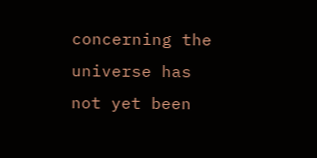concerning the universe has not yet been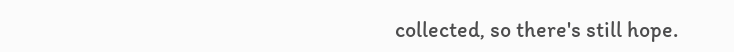collected, so there's still hope.